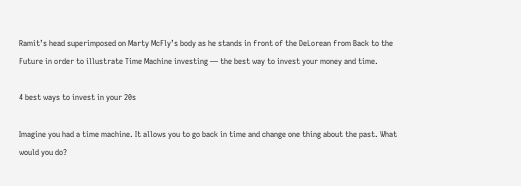Ramit’s head superimposed on Marty McFly’s body as he stands in front of the DeLorean from Back to the Future in order to illustrate Time Machine investing — the best way to invest your money and time.

4 best ways to invest in your 20s

Imagine you had a time machine. It allows you to go back in time and change one thing about the past. What would you do?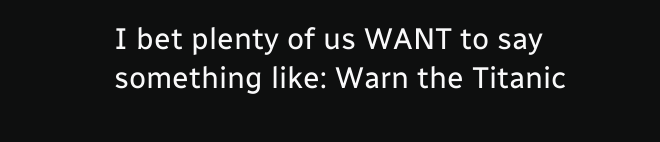I bet plenty of us WANT to say something like: Warn the Titanic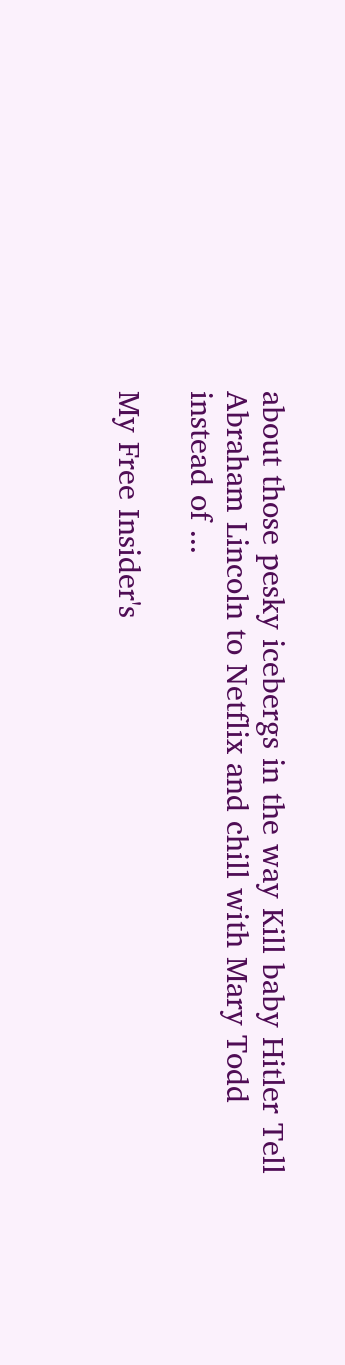about those pesky icebergs in the way Kill baby Hitler Tell Abraham Lincoln to Netflix and chill with Mary Todd instead of ...

My Free Insider's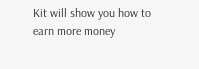Kit will show you how to earn more money